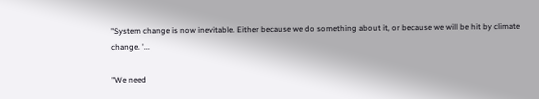"System change is now inevitable. Either because we do something about it, or because we will be hit by climate change. '...

"We need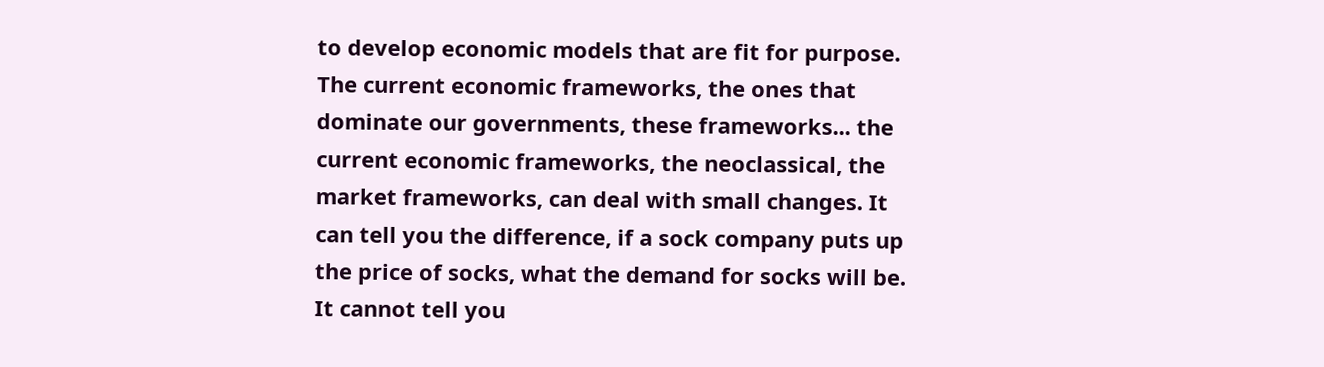to develop economic models that are fit for purpose. The current economic frameworks, the ones that dominate our governments, these frameworks... the current economic frameworks, the neoclassical, the market frameworks, can deal with small changes. It can tell you the difference, if a sock company puts up the price of socks, what the demand for socks will be. It cannot tell you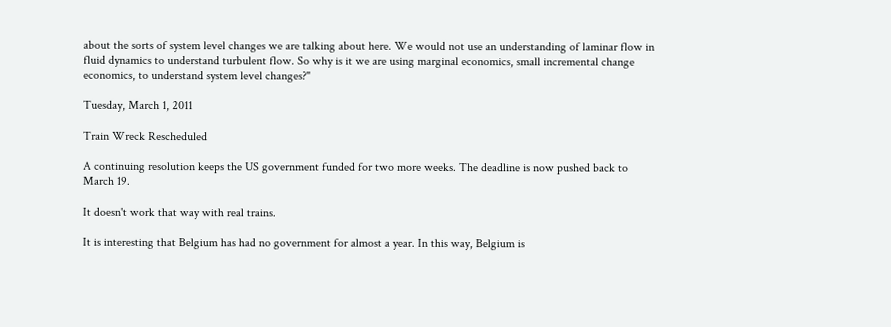about the sorts of system level changes we are talking about here. We would not use an understanding of laminar flow in fluid dynamics to understand turbulent flow. So why is it we are using marginal economics, small incremental change economics, to understand system level changes?"

Tuesday, March 1, 2011

Train Wreck Rescheduled

A continuing resolution keeps the US government funded for two more weeks. The deadline is now pushed back to March 19.

It doesn't work that way with real trains.

It is interesting that Belgium has had no government for almost a year. In this way, Belgium is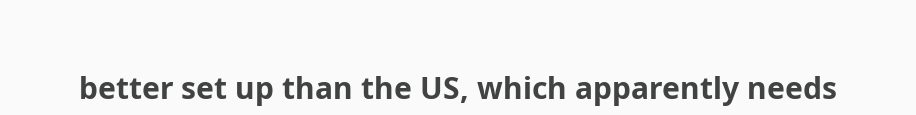better set up than the US, which apparently needs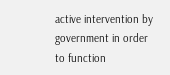active intervention by government in order to function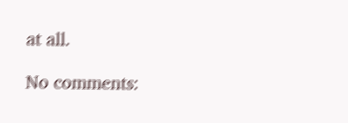at all.

No comments: